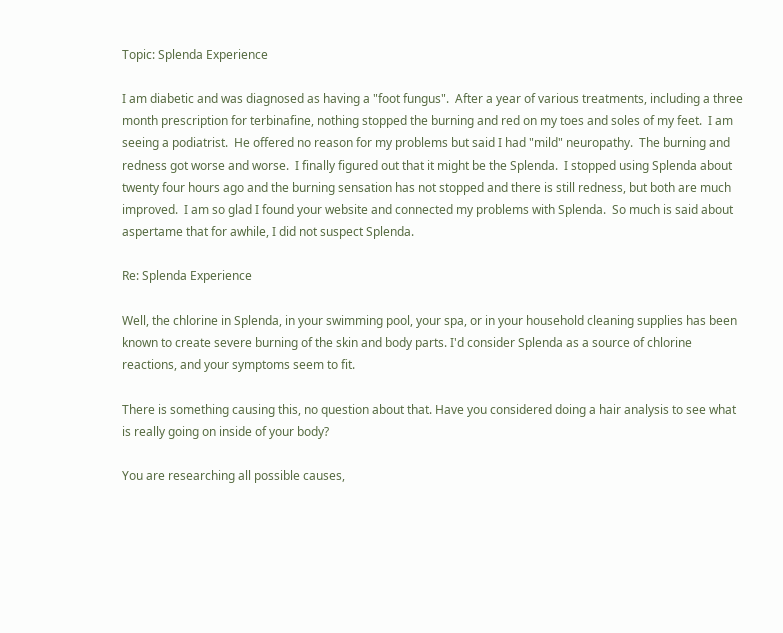Topic: Splenda Experience

I am diabetic and was diagnosed as having a "foot fungus".  After a year of various treatments, including a three month prescription for terbinafine, nothing stopped the burning and red on my toes and soles of my feet.  I am seeing a podiatrist.  He offered no reason for my problems but said I had "mild" neuropathy.  The burning and redness got worse and worse.  I finally figured out that it might be the Splenda.  I stopped using Splenda about twenty four hours ago and the burning sensation has not stopped and there is still redness, but both are much improved.  I am so glad I found your website and connected my problems with Splenda.  So much is said about aspertame that for awhile, I did not suspect Splenda.

Re: Splenda Experience

Well, the chlorine in Splenda, in your swimming pool, your spa, or in your household cleaning supplies has been known to create severe burning of the skin and body parts. I'd consider Splenda as a source of chlorine reactions, and your symptoms seem to fit.

There is something causing this, no question about that. Have you considered doing a hair analysis to see what is really going on inside of your body?

You are researching all possible causes,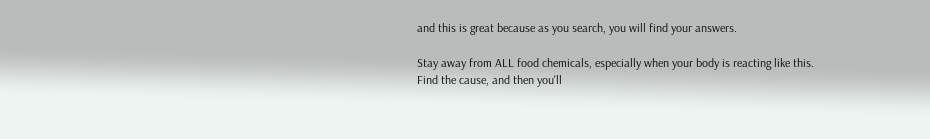and this is great because as you search, you will find your answers.

Stay away from ALL food chemicals, especially when your body is reacting like this. Find the cause, and then you'll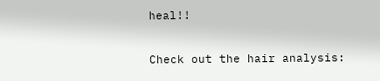heal!!

Check out the hair analysis: